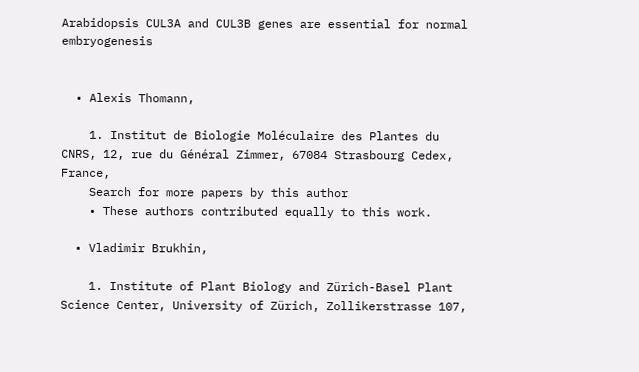Arabidopsis CUL3A and CUL3B genes are essential for normal embryogenesis


  • Alexis Thomann,

    1. Institut de Biologie Moléculaire des Plantes du CNRS, 12, rue du Général Zimmer, 67084 Strasbourg Cedex, France,
    Search for more papers by this author
    • These authors contributed equally to this work.

  • Vladimir Brukhin,

    1. Institute of Plant Biology and Zürich-Basel Plant Science Center, University of Zürich, Zollikerstrasse 107,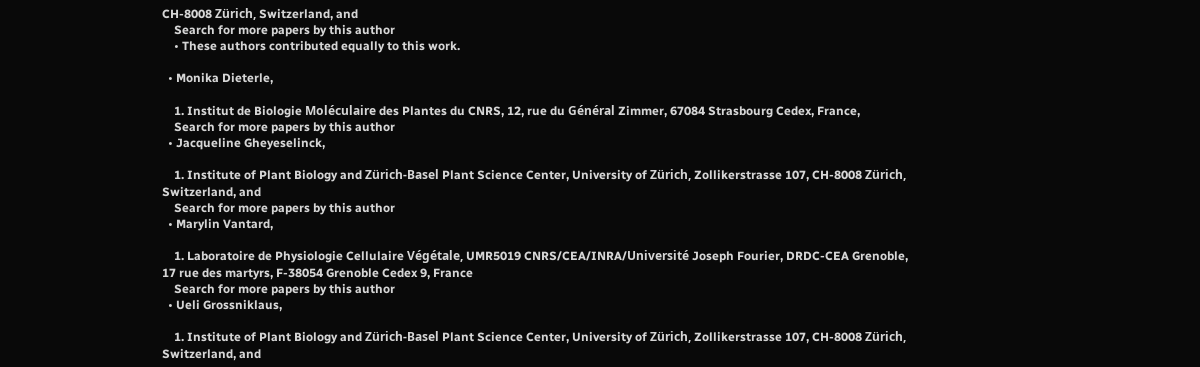CH-8008 Zürich, Switzerland, and
    Search for more papers by this author
    • These authors contributed equally to this work.

  • Monika Dieterle,

    1. Institut de Biologie Moléculaire des Plantes du CNRS, 12, rue du Général Zimmer, 67084 Strasbourg Cedex, France,
    Search for more papers by this author
  • Jacqueline Gheyeselinck,

    1. Institute of Plant Biology and Zürich-Basel Plant Science Center, University of Zürich, Zollikerstrasse 107, CH-8008 Zürich, Switzerland, and
    Search for more papers by this author
  • Marylin Vantard,

    1. Laboratoire de Physiologie Cellulaire Végétale, UMR5019 CNRS/CEA/INRA/Université Joseph Fourier, DRDC-CEA Grenoble, 17 rue des martyrs, F-38054 Grenoble Cedex 9, France
    Search for more papers by this author
  • Ueli Grossniklaus,

    1. Institute of Plant Biology and Zürich-Basel Plant Science Center, University of Zürich, Zollikerstrasse 107, CH-8008 Zürich, Switzerland, and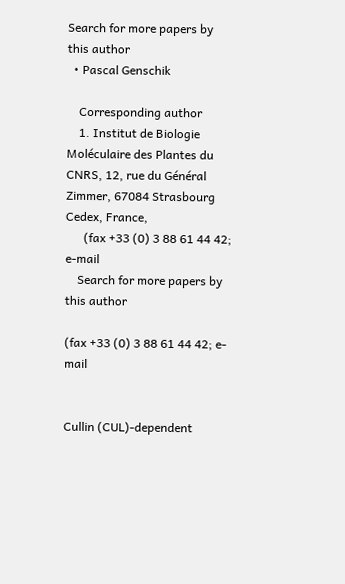Search for more papers by this author
  • Pascal Genschik

    Corresponding author
    1. Institut de Biologie Moléculaire des Plantes du CNRS, 12, rue du Général Zimmer, 67084 Strasbourg Cedex, France,
      (fax +33 (0) 3 88 61 44 42; e-mail
    Search for more papers by this author

(fax +33 (0) 3 88 61 44 42; e-mail


Cullin (CUL)-dependent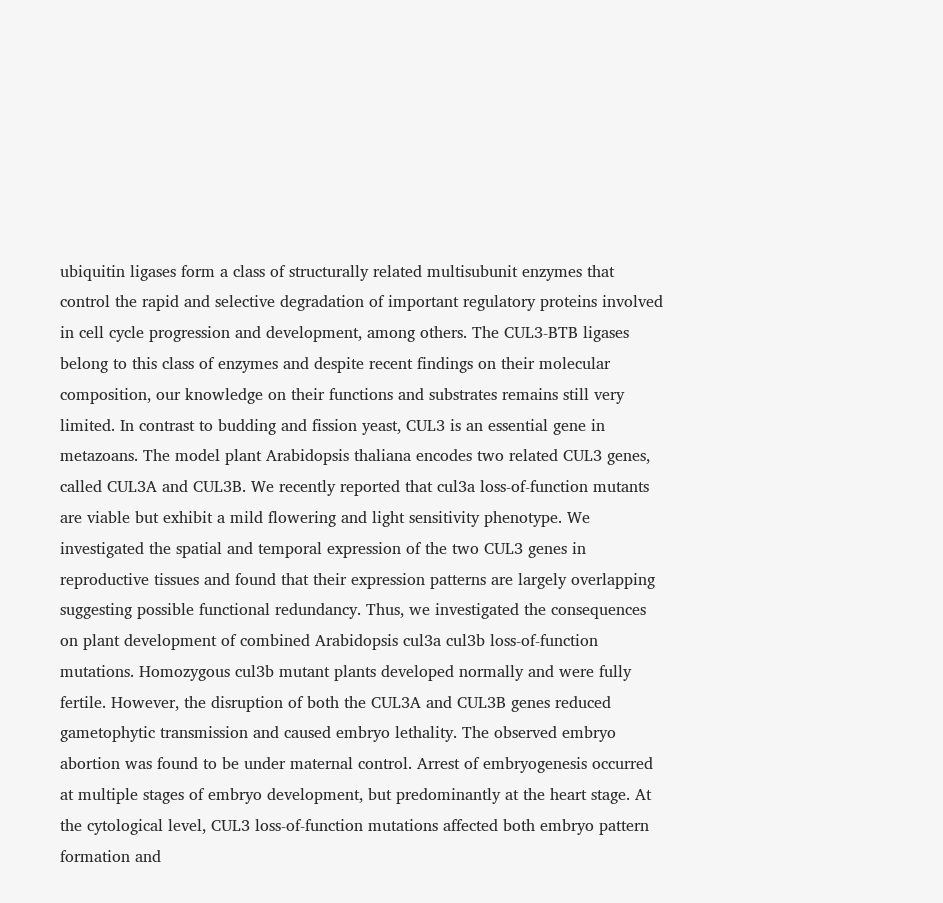ubiquitin ligases form a class of structurally related multisubunit enzymes that control the rapid and selective degradation of important regulatory proteins involved in cell cycle progression and development, among others. The CUL3-BTB ligases belong to this class of enzymes and despite recent findings on their molecular composition, our knowledge on their functions and substrates remains still very limited. In contrast to budding and fission yeast, CUL3 is an essential gene in metazoans. The model plant Arabidopsis thaliana encodes two related CUL3 genes, called CUL3A and CUL3B. We recently reported that cul3a loss-of-function mutants are viable but exhibit a mild flowering and light sensitivity phenotype. We investigated the spatial and temporal expression of the two CUL3 genes in reproductive tissues and found that their expression patterns are largely overlapping suggesting possible functional redundancy. Thus, we investigated the consequences on plant development of combined Arabidopsis cul3a cul3b loss-of-function mutations. Homozygous cul3b mutant plants developed normally and were fully fertile. However, the disruption of both the CUL3A and CUL3B genes reduced gametophytic transmission and caused embryo lethality. The observed embryo abortion was found to be under maternal control. Arrest of embryogenesis occurred at multiple stages of embryo development, but predominantly at the heart stage. At the cytological level, CUL3 loss-of-function mutations affected both embryo pattern formation and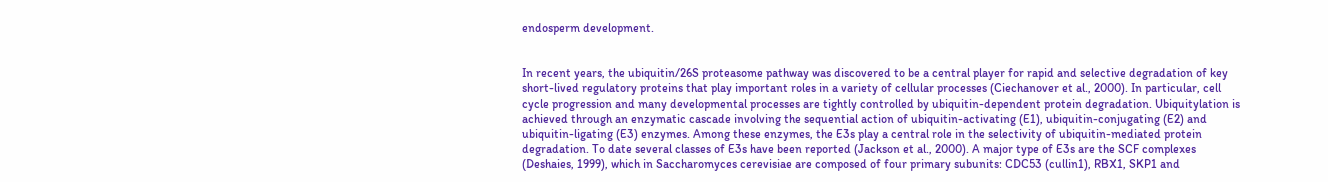endosperm development.


In recent years, the ubiquitin/26S proteasome pathway was discovered to be a central player for rapid and selective degradation of key short-lived regulatory proteins that play important roles in a variety of cellular processes (Ciechanover et al., 2000). In particular, cell cycle progression and many developmental processes are tightly controlled by ubiquitin-dependent protein degradation. Ubiquitylation is achieved through an enzymatic cascade involving the sequential action of ubiquitin-activating (E1), ubiquitin-conjugating (E2) and ubiquitin-ligating (E3) enzymes. Among these enzymes, the E3s play a central role in the selectivity of ubiquitin-mediated protein degradation. To date several classes of E3s have been reported (Jackson et al., 2000). A major type of E3s are the SCF complexes (Deshaies, 1999), which in Saccharomyces cerevisiae are composed of four primary subunits: CDC53 (cullin1), RBX1, SKP1 and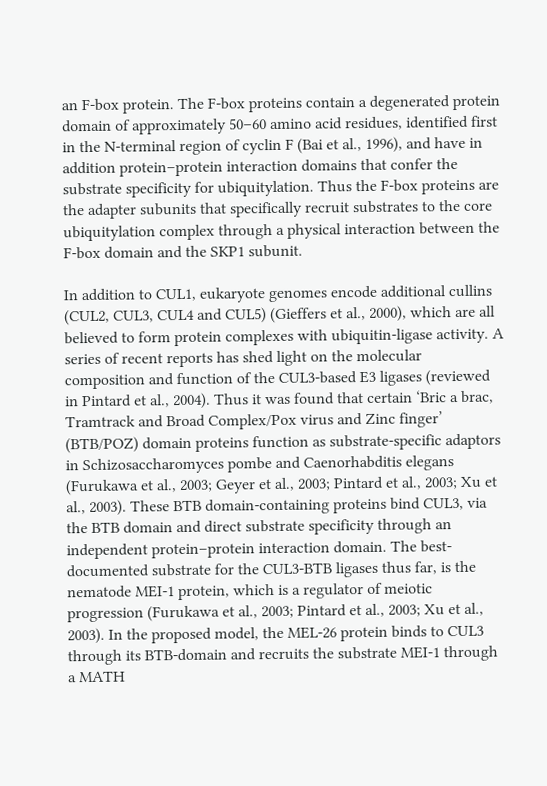an F-box protein. The F-box proteins contain a degenerated protein domain of approximately 50–60 amino acid residues, identified first in the N-terminal region of cyclin F (Bai et al., 1996), and have in addition protein–protein interaction domains that confer the substrate specificity for ubiquitylation. Thus the F-box proteins are the adapter subunits that specifically recruit substrates to the core ubiquitylation complex through a physical interaction between the F-box domain and the SKP1 subunit.

In addition to CUL1, eukaryote genomes encode additional cullins (CUL2, CUL3, CUL4 and CUL5) (Gieffers et al., 2000), which are all believed to form protein complexes with ubiquitin-ligase activity. A series of recent reports has shed light on the molecular composition and function of the CUL3-based E3 ligases (reviewed in Pintard et al., 2004). Thus it was found that certain ‘Bric a brac, Tramtrack and Broad Complex/Pox virus and Zinc finger’ (BTB/POZ) domain proteins function as substrate-specific adaptors in Schizosaccharomyces pombe and Caenorhabditis elegans (Furukawa et al., 2003; Geyer et al., 2003; Pintard et al., 2003; Xu et al., 2003). These BTB domain-containing proteins bind CUL3, via the BTB domain and direct substrate specificity through an independent protein–protein interaction domain. The best-documented substrate for the CUL3-BTB ligases thus far, is the nematode MEI-1 protein, which is a regulator of meiotic progression (Furukawa et al., 2003; Pintard et al., 2003; Xu et al., 2003). In the proposed model, the MEL-26 protein binds to CUL3 through its BTB-domain and recruits the substrate MEI-1 through a MATH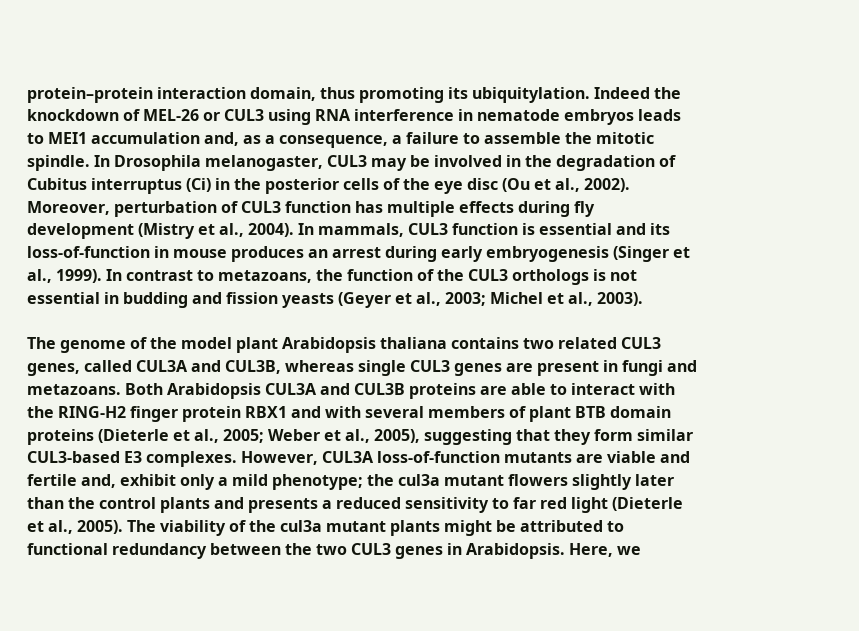protein–protein interaction domain, thus promoting its ubiquitylation. Indeed the knockdown of MEL-26 or CUL3 using RNA interference in nematode embryos leads to MEI1 accumulation and, as a consequence, a failure to assemble the mitotic spindle. In Drosophila melanogaster, CUL3 may be involved in the degradation of Cubitus interruptus (Ci) in the posterior cells of the eye disc (Ou et al., 2002). Moreover, perturbation of CUL3 function has multiple effects during fly development (Mistry et al., 2004). In mammals, CUL3 function is essential and its loss-of-function in mouse produces an arrest during early embryogenesis (Singer et al., 1999). In contrast to metazoans, the function of the CUL3 orthologs is not essential in budding and fission yeasts (Geyer et al., 2003; Michel et al., 2003).

The genome of the model plant Arabidopsis thaliana contains two related CUL3 genes, called CUL3A and CUL3B, whereas single CUL3 genes are present in fungi and metazoans. Both Arabidopsis CUL3A and CUL3B proteins are able to interact with the RING-H2 finger protein RBX1 and with several members of plant BTB domain proteins (Dieterle et al., 2005; Weber et al., 2005), suggesting that they form similar CUL3-based E3 complexes. However, CUL3A loss-of-function mutants are viable and fertile and, exhibit only a mild phenotype; the cul3a mutant flowers slightly later than the control plants and presents a reduced sensitivity to far red light (Dieterle et al., 2005). The viability of the cul3a mutant plants might be attributed to functional redundancy between the two CUL3 genes in Arabidopsis. Here, we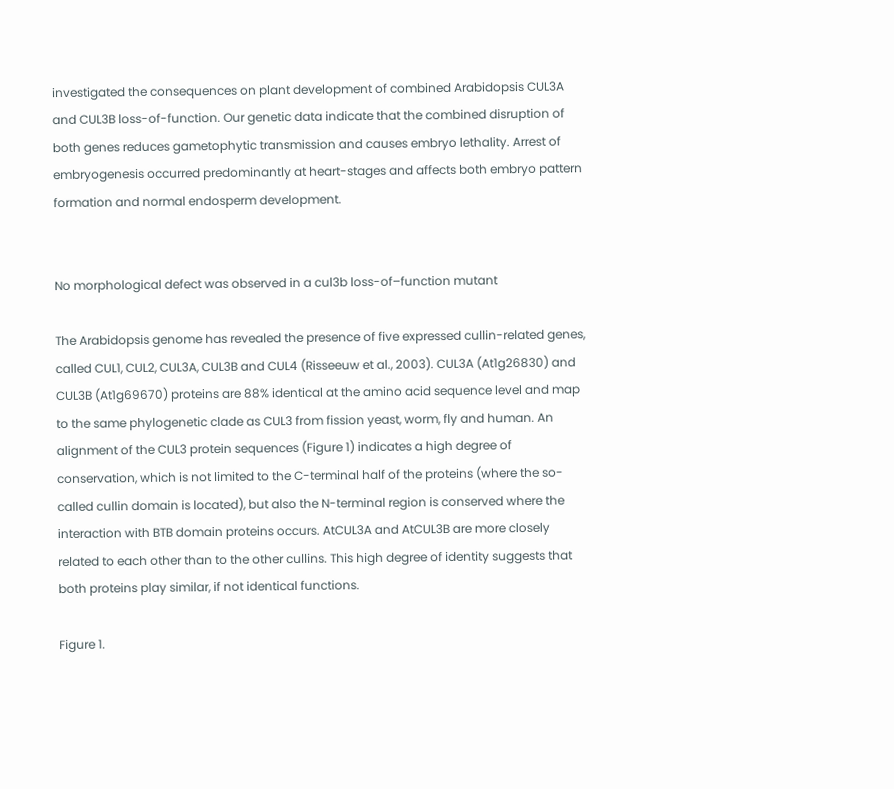investigated the consequences on plant development of combined Arabidopsis CUL3A and CUL3B loss-of-function. Our genetic data indicate that the combined disruption of both genes reduces gametophytic transmission and causes embryo lethality. Arrest of embryogenesis occurred predominantly at heart-stages and affects both embryo pattern formation and normal endosperm development.


No morphological defect was observed in a cul3b loss-of–function mutant

The Arabidopsis genome has revealed the presence of five expressed cullin-related genes, called CUL1, CUL2, CUL3A, CUL3B and CUL4 (Risseeuw et al., 2003). CUL3A (At1g26830) and CUL3B (At1g69670) proteins are 88% identical at the amino acid sequence level and map to the same phylogenetic clade as CUL3 from fission yeast, worm, fly and human. An alignment of the CUL3 protein sequences (Figure 1) indicates a high degree of conservation, which is not limited to the C-terminal half of the proteins (where the so-called cullin domain is located), but also the N-terminal region is conserved where the interaction with BTB domain proteins occurs. AtCUL3A and AtCUL3B are more closely related to each other than to the other cullins. This high degree of identity suggests that both proteins play similar, if not identical functions.

Figure 1.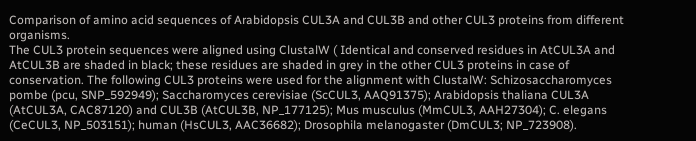Comparison of amino acid sequences of Arabidopsis CUL3A and CUL3B and other CUL3 proteins from different organisms.
The CUL3 protein sequences were aligned using ClustalW ( Identical and conserved residues in AtCUL3A and AtCUL3B are shaded in black; these residues are shaded in grey in the other CUL3 proteins in case of conservation. The following CUL3 proteins were used for the alignment with ClustalW: Schizosaccharomyces pombe (pcu, SNP_592949); Saccharomyces cerevisiae (ScCUL3, AAQ91375); Arabidopsis thaliana CUL3A (AtCUL3A, CAC87120) and CUL3B (AtCUL3B, NP_177125); Mus musculus (MmCUL3, AAH27304); C. elegans (CeCUL3, NP_503151); human (HsCUL3, AAC36682); Drosophila melanogaster (DmCUL3; NP_723908).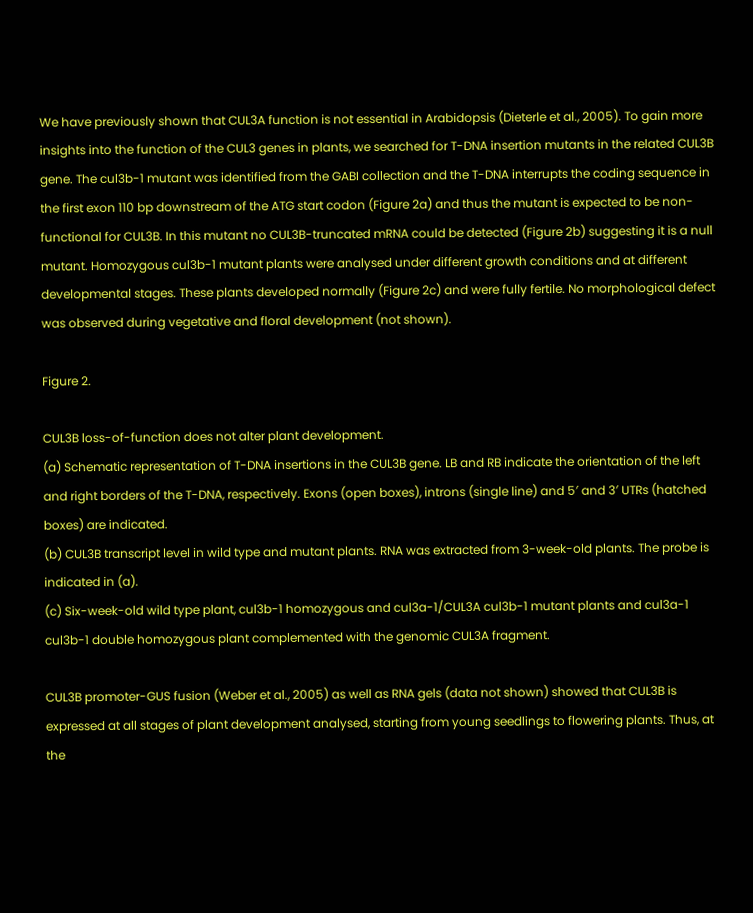We have previously shown that CUL3A function is not essential in Arabidopsis (Dieterle et al., 2005). To gain more insights into the function of the CUL3 genes in plants, we searched for T-DNA insertion mutants in the related CUL3B gene. The cul3b-1 mutant was identified from the GABI collection and the T-DNA interrupts the coding sequence in the first exon 110 bp downstream of the ATG start codon (Figure 2a) and thus the mutant is expected to be non-functional for CUL3B. In this mutant no CUL3B-truncated mRNA could be detected (Figure 2b) suggesting it is a null mutant. Homozygous cul3b-1 mutant plants were analysed under different growth conditions and at different developmental stages. These plants developed normally (Figure 2c) and were fully fertile. No morphological defect was observed during vegetative and floral development (not shown).

Figure 2.

CUL3B loss-of-function does not alter plant development.
(a) Schematic representation of T-DNA insertions in the CUL3B gene. LB and RB indicate the orientation of the left and right borders of the T-DNA, respectively. Exons (open boxes), introns (single line) and 5′ and 3′ UTRs (hatched boxes) are indicated.
(b) CUL3B transcript level in wild type and mutant plants. RNA was extracted from 3-week-old plants. The probe is indicated in (a).
(c) Six-week-old wild type plant, cul3b-1 homozygous and cul3a-1/CUL3A cul3b-1 mutant plants and cul3a-1 cul3b-1 double homozygous plant complemented with the genomic CUL3A fragment.

CUL3B promoter-GUS fusion (Weber et al., 2005) as well as RNA gels (data not shown) showed that CUL3B is expressed at all stages of plant development analysed, starting from young seedlings to flowering plants. Thus, at the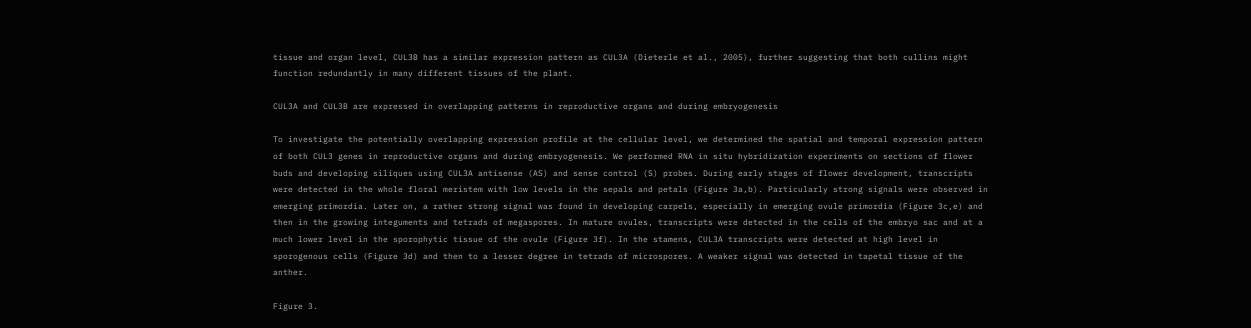tissue and organ level, CUL3B has a similar expression pattern as CUL3A (Dieterle et al., 2005), further suggesting that both cullins might function redundantly in many different tissues of the plant.

CUL3A and CUL3B are expressed in overlapping patterns in reproductive organs and during embryogenesis

To investigate the potentially overlapping expression profile at the cellular level, we determined the spatial and temporal expression pattern of both CUL3 genes in reproductive organs and during embryogenesis. We performed RNA in situ hybridization experiments on sections of flower buds and developing siliques using CUL3A antisense (AS) and sense control (S) probes. During early stages of flower development, transcripts were detected in the whole floral meristem with low levels in the sepals and petals (Figure 3a,b). Particularly strong signals were observed in emerging primordia. Later on, a rather strong signal was found in developing carpels, especially in emerging ovule primordia (Figure 3c,e) and then in the growing integuments and tetrads of megaspores. In mature ovules, transcripts were detected in the cells of the embryo sac and at a much lower level in the sporophytic tissue of the ovule (Figure 3f). In the stamens, CUL3A transcripts were detected at high level in sporogenous cells (Figure 3d) and then to a lesser degree in tetrads of microspores. A weaker signal was detected in tapetal tissue of the anther.

Figure 3.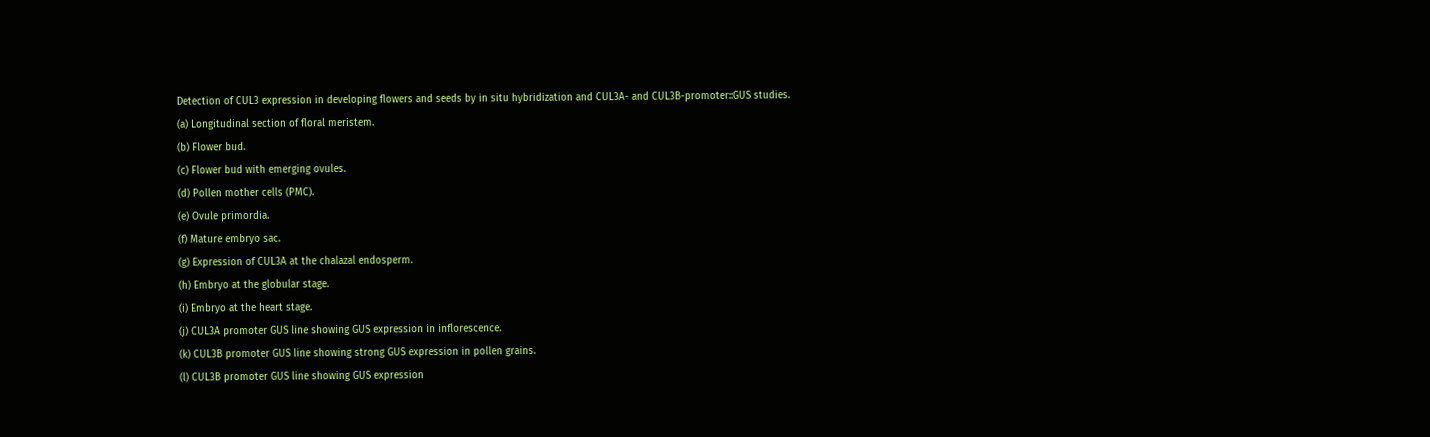Detection of CUL3 expression in developing flowers and seeds by in situ hybridization and CUL3A- and CUL3B-promoter::GUS studies.
(a) Longitudinal section of floral meristem.
(b) Flower bud.
(c) Flower bud with emerging ovules.
(d) Pollen mother cells (PMC).
(e) Ovule primordia.
(f) Mature embryo sac.
(g) Expression of CUL3A at the chalazal endosperm.
(h) Embryo at the globular stage.
(i) Embryo at the heart stage.
(j) CUL3A promoter GUS line showing GUS expression in inflorescence.
(k) CUL3B promoter GUS line showing strong GUS expression in pollen grains.
(l) CUL3B promoter GUS line showing GUS expression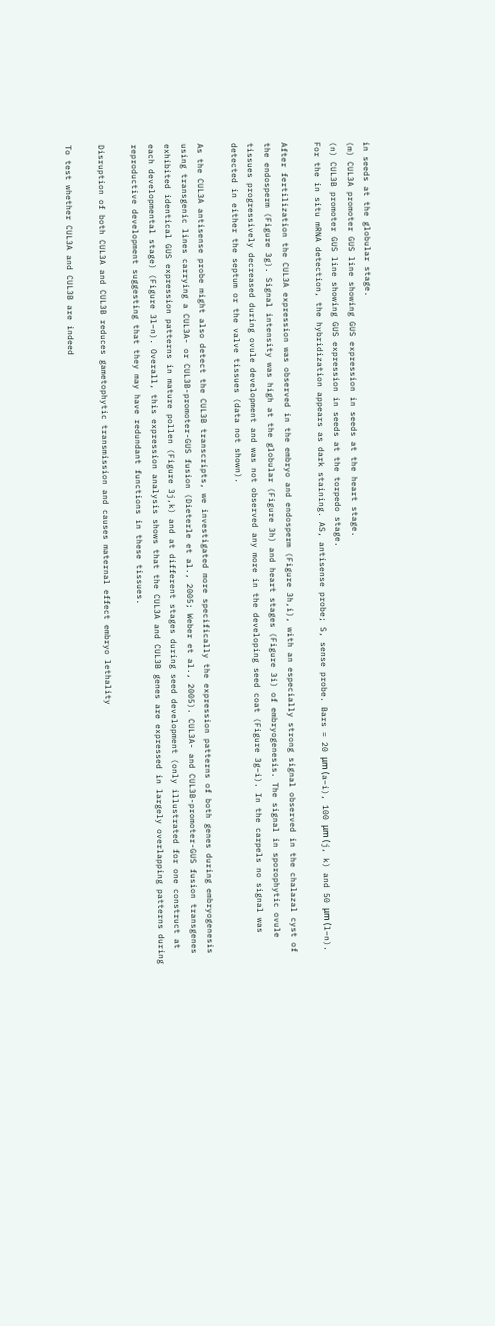in seeds at the globular stage.
(m) CUL3A promoter GUS line showing GUS expression in seeds at the heart stage.
(n) CUL3B promoter GUS line showing GUS expression in seeds at the torpedo stage.
For the in situ mRNA detection, the hybridization appears as dark staining. AS, antisense probe; S, sense probe. Bars = 20 μm (a–i), 100 μm (j, k) and 50 μm (l–n).

After fertilization the CUL3A expression was observed in the embryo and endosperm (Figure 3h,i), with an especially strong signal observed in the chalazal cyst of the endosperm (Figure 3g). Signal intensity was high at the globular (Figure 3h) and heart stages (Figure 3i) of embryogenesis. The signal in sporophytic ovule tissues progressively decreased during ovule development and was not observed any more in the developing seed coat (Figure 3g–i). In the carpels no signal was detected in either the septum or the valve tissues (data not shown).

As the CUL3A antisense probe might also detect the CUL3B transcripts, we investigated more specifically the expression patterns of both genes during embryogenesis using transgenic lines carrying a CUL3A- or CUL3B-promoter-GUS fusion (Dieterle et al., 2005; Weber et al., 2005). CUL3A- and CUL3B-promoter-GUS fusion transgenes exhibited identical GUS expression patterns in mature pollen (Figure 3j,k) and at different stages during seed development (only illustrated for one construct at each developmental stage) (Figure 3l–n). Overall, this expression analysis shows that the CUL3A and CUL3B genes are expressed in largely overlapping patterns during reproductive development suggesting that they may have redundant functions in these tissues.

Disruption of both CUL3A and CUL3B reduces gametophytic transmission and causes maternal effect embryo lethality

To test whether CUL3A and CUL3B are indeed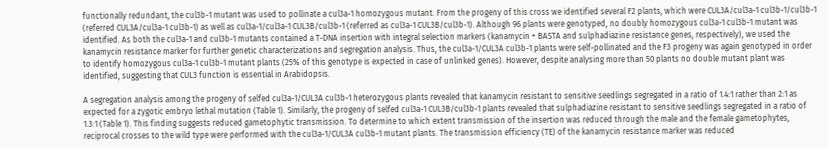functionally redundant, the cul3b-1 mutant was used to pollinate a cul3a-1 homozygous mutant. From the progeny of this cross we identified several F2 plants, which were CUL3A/cul3a-1 cul3b-1/cul3b-1 (referred CUL3A/cul3a-1 cul3b-1) as well as cul3a-1/cul3a-1 CUL3B/cul3b-1 (referred as cul3a-1 CUL3B/cul3b-1). Although 96 plants were genotyped, no doubly homozygous cul3a-1 cul3b-1 mutant was identified. As both the cul3a-1 and cul3b-1 mutants contained a T-DNA insertion with integral selection markers (kanamycin + BASTA and sulphadiazine resistance genes, respectively), we used the kanamycin resistance marker for further genetic characterizations and segregation analysis. Thus, the cul3a-1/CUL3A cul3b-1 plants were self-pollinated and the F3 progeny was again genotyped in order to identify homozygous cul3a-1 cul3b-1 mutant plants (25% of this genotype is expected in case of unlinked genes). However, despite analysing more than 50 plants no double mutant plant was identified, suggesting that CUL3 function is essential in Arabidopsis.

A segregation analysis among the progeny of selfed cul3a-1/CUL3A cul3b-1 heterozygous plants revealed that kanamycin resistant to sensitive seedlings segregated in a ratio of 1.4:1 rather than 2:1 as expected for a zygotic embryo lethal mutation (Table 1). Similarly, the progeny of selfed cul3a-1 CUL3B/cul3b-1 plants revealed that sulphadiazine resistant to sensitive seedlings segregated in a ratio of 1.3:1 (Table 1). This finding suggests reduced gametophytic transmission. To determine to which extent transmission of the insertion was reduced through the male and the female gametophytes, reciprocal crosses to the wild type were performed with the cul3a-1/CUL3A cul3b-1 mutant plants. The transmission efficiency (TE) of the kanamycin resistance marker was reduced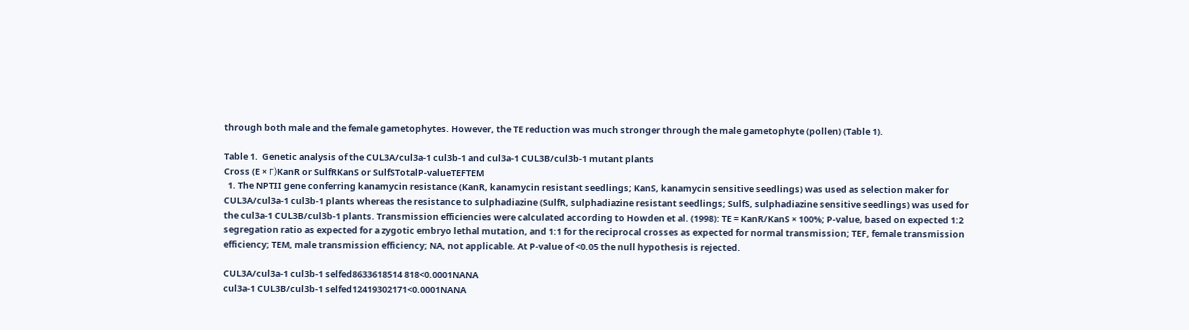through both male and the female gametophytes. However, the TE reduction was much stronger through the male gametophyte (pollen) (Table 1).

Table 1.  Genetic analysis of the CUL3A/cul3a-1 cul3b-1 and cul3a-1 CUL3B/cul3b-1 mutant plants
Cross (E × Γ)KanR or SulfRKanS or SulfSTotalP-valueTEFTEM
  1. The NPTII gene conferring kanamycin resistance (KanR, kanamycin resistant seedlings; KanS, kanamycin sensitive seedlings) was used as selection maker for CUL3A/cul3a-1 cul3b-1 plants whereas the resistance to sulphadiazine (SulfR, sulphadiazine resistant seedlings; SulfS, sulphadiazine sensitive seedlings) was used for the cul3a-1 CUL3B/cul3b-1 plants. Transmission efficiencies were calculated according to Howden et al. (1998): TE = KanR/KanS × 100%; P-value, based on expected 1:2 segregation ratio as expected for a zygotic embryo lethal mutation, and 1:1 for the reciprocal crosses as expected for normal transmission; TEF, female transmission efficiency; TEM, male transmission efficiency; NA, not applicable. At P-value of <0.05 the null hypothesis is rejected.

CUL3A/cul3a-1 cul3b-1 selfed8633618514 818<0.0001NANA
cul3a-1 CUL3B/cul3b-1 selfed12419302171<0.0001NANA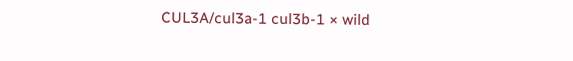CUL3A/cul3a-1 cul3b-1 × wild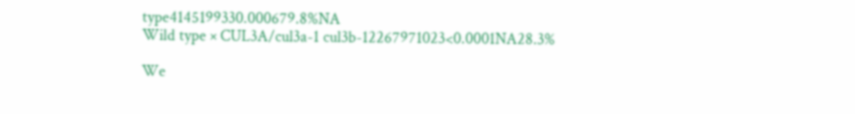type4145199330.000679.8%NA
Wild type × CUL3A/cul3a-1 cul3b-12267971023<0.0001NA28.3%

We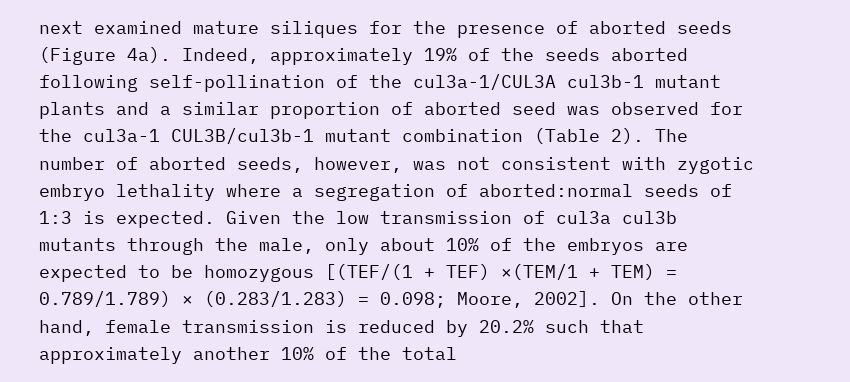next examined mature siliques for the presence of aborted seeds (Figure 4a). Indeed, approximately 19% of the seeds aborted following self-pollination of the cul3a-1/CUL3A cul3b-1 mutant plants and a similar proportion of aborted seed was observed for the cul3a-1 CUL3B/cul3b-1 mutant combination (Table 2). The number of aborted seeds, however, was not consistent with zygotic embryo lethality where a segregation of aborted:normal seeds of 1:3 is expected. Given the low transmission of cul3a cul3b mutants through the male, only about 10% of the embryos are expected to be homozygous [(TEF/(1 + TEF) ×(TEM/1 + TEM) = 0.789/1.789) × (0.283/1.283) = 0.098; Moore, 2002]. On the other hand, female transmission is reduced by 20.2% such that approximately another 10% of the total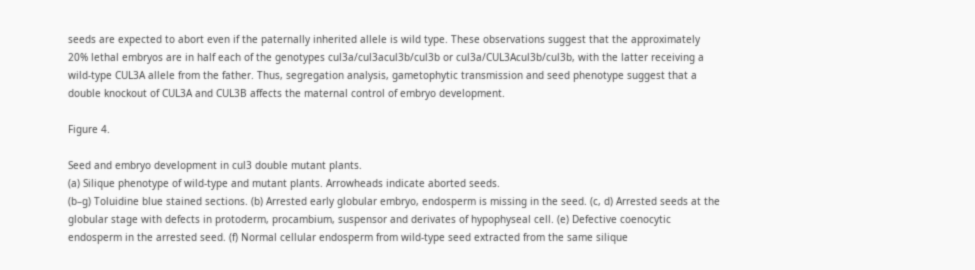seeds are expected to abort even if the paternally inherited allele is wild type. These observations suggest that the approximately 20% lethal embryos are in half each of the genotypes cul3a/cul3acul3b/cul3b or cul3a/CUL3Acul3b/cul3b, with the latter receiving a wild-type CUL3A allele from the father. Thus, segregation analysis, gametophytic transmission and seed phenotype suggest that a double knockout of CUL3A and CUL3B affects the maternal control of embryo development.

Figure 4.

Seed and embryo development in cul3 double mutant plants.
(a) Silique phenotype of wild-type and mutant plants. Arrowheads indicate aborted seeds.
(b–g) Toluidine blue stained sections. (b) Arrested early globular embryo, endosperm is missing in the seed. (c, d) Arrested seeds at the globular stage with defects in protoderm, procambium, suspensor and derivates of hypophyseal cell. (e) Defective coenocytic endosperm in the arrested seed. (f) Normal cellular endosperm from wild-type seed extracted from the same silique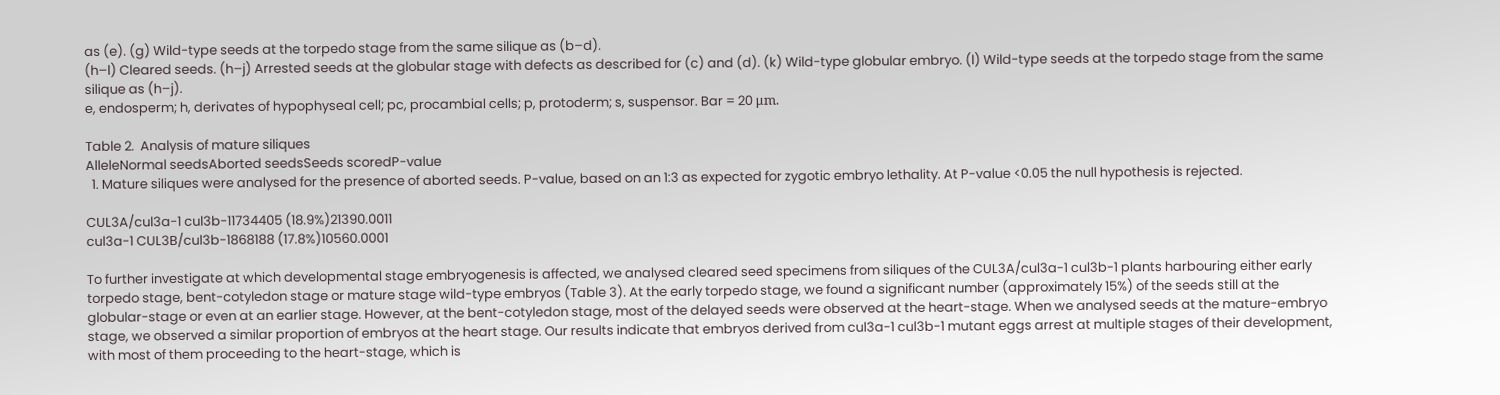as (e). (g) Wild-type seeds at the torpedo stage from the same silique as (b–d).
(h–l) Cleared seeds. (h–j) Arrested seeds at the globular stage with defects as described for (c) and (d). (k) Wild-type globular embryo. (l) Wild-type seeds at the torpedo stage from the same silique as (h–j).
e, endosperm; h, derivates of hypophyseal cell; pc, procambial cells; p, protoderm; s, suspensor. Bar = 20 μm.

Table 2.  Analysis of mature siliques
AlleleNormal seedsAborted seedsSeeds scoredP-value
  1. Mature siliques were analysed for the presence of aborted seeds. P-value, based on an 1:3 as expected for zygotic embryo lethality. At P-value <0.05 the null hypothesis is rejected.

CUL3A/cul3a-1 cul3b-11734405 (18.9%)21390.0011
cul3a-1 CUL3B/cul3b-1868188 (17.8%)10560.0001

To further investigate at which developmental stage embryogenesis is affected, we analysed cleared seed specimens from siliques of the CUL3A/cul3a-1 cul3b-1 plants harbouring either early torpedo stage, bent-cotyledon stage or mature stage wild-type embryos (Table 3). At the early torpedo stage, we found a significant number (approximately 15%) of the seeds still at the globular-stage or even at an earlier stage. However, at the bent-cotyledon stage, most of the delayed seeds were observed at the heart-stage. When we analysed seeds at the mature-embryo stage, we observed a similar proportion of embryos at the heart stage. Our results indicate that embryos derived from cul3a-1 cul3b-1 mutant eggs arrest at multiple stages of their development, with most of them proceeding to the heart-stage, which is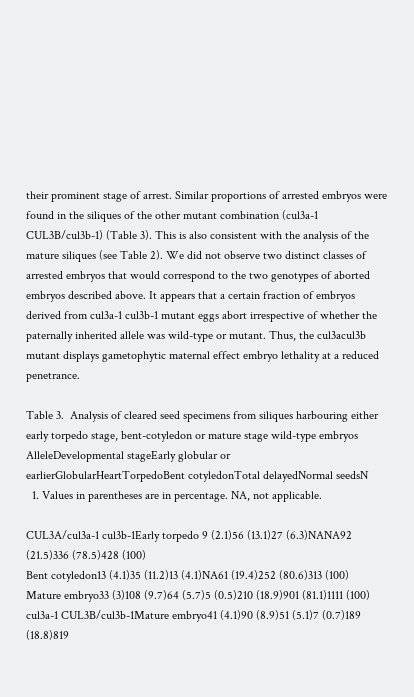their prominent stage of arrest. Similar proportions of arrested embryos were found in the siliques of the other mutant combination (cul3a-1 CUL3B/cul3b-1) (Table 3). This is also consistent with the analysis of the mature siliques (see Table 2). We did not observe two distinct classes of arrested embryos that would correspond to the two genotypes of aborted embryos described above. It appears that a certain fraction of embryos derived from cul3a-1 cul3b-1 mutant eggs abort irrespective of whether the paternally inherited allele was wild-type or mutant. Thus, the cul3acul3b mutant displays gametophytic maternal effect embryo lethality at a reduced penetrance.

Table 3.  Analysis of cleared seed specimens from siliques harbouring either early torpedo stage, bent-cotyledon or mature stage wild-type embryos
AlleleDevelopmental stageEarly globular or earlierGlobularHeartTorpedoBent cotyledonTotal delayedNormal seedsN
  1. Values in parentheses are in percentage. NA, not applicable.

CUL3A/cul3a-1 cul3b-1Early torpedo 9 (2.1)56 (13.1)27 (6.3)NANA92 (21.5)336 (78.5)428 (100)
Bent cotyledon13 (4.1)35 (11.2)13 (4.1)NA61 (19.4)252 (80.6)313 (100)
Mature embryo33 (3)108 (9.7)64 (5.7)5 (0.5)210 (18.9)901 (81.1)1111 (100)
cul3a-1 CUL3B/cul3b-1Mature embryo41 (4.1)90 (8.9)51 (5.1)7 (0.7)189 (18.8)819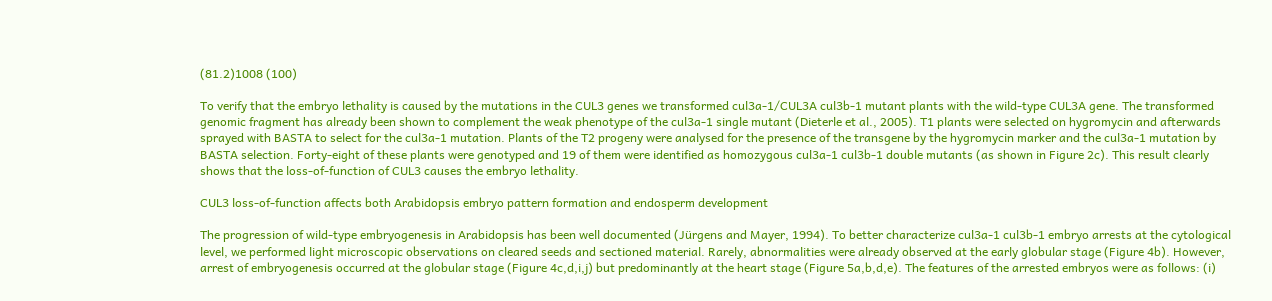(81.2)1008 (100)

To verify that the embryo lethality is caused by the mutations in the CUL3 genes we transformed cul3a-1/CUL3A cul3b-1 mutant plants with the wild-type CUL3A gene. The transformed genomic fragment has already been shown to complement the weak phenotype of the cul3a-1 single mutant (Dieterle et al., 2005). T1 plants were selected on hygromycin and afterwards sprayed with BASTA to select for the cul3a-1 mutation. Plants of the T2 progeny were analysed for the presence of the transgene by the hygromycin marker and the cul3a-1 mutation by BASTA selection. Forty-eight of these plants were genotyped and 19 of them were identified as homozygous cul3a-1 cul3b-1 double mutants (as shown in Figure 2c). This result clearly shows that the loss-of-function of CUL3 causes the embryo lethality.

CUL3 loss-of-function affects both Arabidopsis embryo pattern formation and endosperm development

The progression of wild-type embryogenesis in Arabidopsis has been well documented (Jürgens and Mayer, 1994). To better characterize cul3a-1 cul3b-1 embryo arrests at the cytological level, we performed light microscopic observations on cleared seeds and sectioned material. Rarely, abnormalities were already observed at the early globular stage (Figure 4b). However, arrest of embryogenesis occurred at the globular stage (Figure 4c,d,i,j) but predominantly at the heart stage (Figure 5a,b,d,e). The features of the arrested embryos were as follows: (i)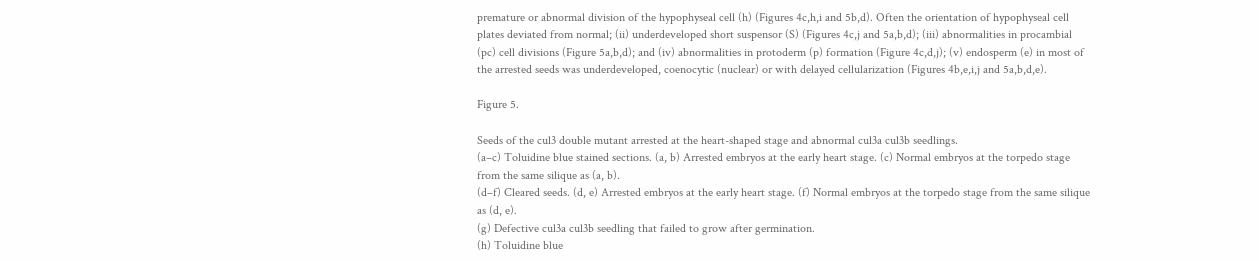premature or abnormal division of the hypophyseal cell (h) (Figures 4c,h,i and 5b,d). Often the orientation of hypophyseal cell plates deviated from normal; (ii) underdeveloped short suspensor (S) (Figures 4c,j and 5a,b,d); (iii) abnormalities in procambial (pc) cell divisions (Figure 5a,b,d); and (iv) abnormalities in protoderm (p) formation (Figure 4c,d,j); (v) endosperm (e) in most of the arrested seeds was underdeveloped, coenocytic (nuclear) or with delayed cellularization (Figures 4b,e,i,j and 5a,b,d,e).

Figure 5.

Seeds of the cul3 double mutant arrested at the heart-shaped stage and abnormal cul3a cul3b seedlings.
(a–c) Toluidine blue stained sections. (a, b) Arrested embryos at the early heart stage. (c) Normal embryos at the torpedo stage from the same silique as (a, b).
(d–f) Cleared seeds. (d, e) Arrested embryos at the early heart stage. (f) Normal embryos at the torpedo stage from the same silique as (d, e).
(g) Defective cul3a cul3b seedling that failed to grow after germination.
(h) Toluidine blue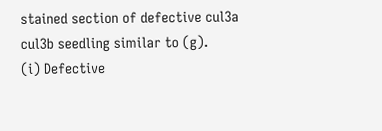stained section of defective cul3a cul3b seedling similar to (g).
(i) Defective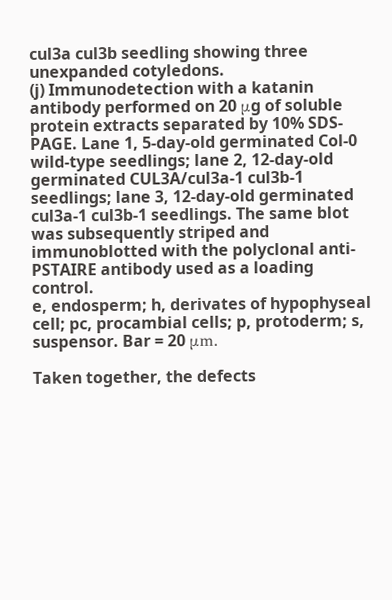cul3a cul3b seedling showing three unexpanded cotyledons.
(j) Immunodetection with a katanin antibody performed on 20 μg of soluble protein extracts separated by 10% SDS-PAGE. Lane 1, 5-day-old germinated Col-0 wild-type seedlings; lane 2, 12-day-old germinated CUL3A/cul3a-1 cul3b-1 seedlings; lane 3, 12-day-old germinated cul3a-1 cul3b-1 seedlings. The same blot was subsequently striped and immunoblotted with the polyclonal anti-PSTAIRE antibody used as a loading control.
e, endosperm; h, derivates of hypophyseal cell; pc, procambial cells; p, protoderm; s, suspensor. Bar = 20 μm.

Taken together, the defects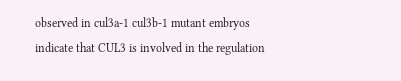observed in cul3a-1 cul3b-1 mutant embryos indicate that CUL3 is involved in the regulation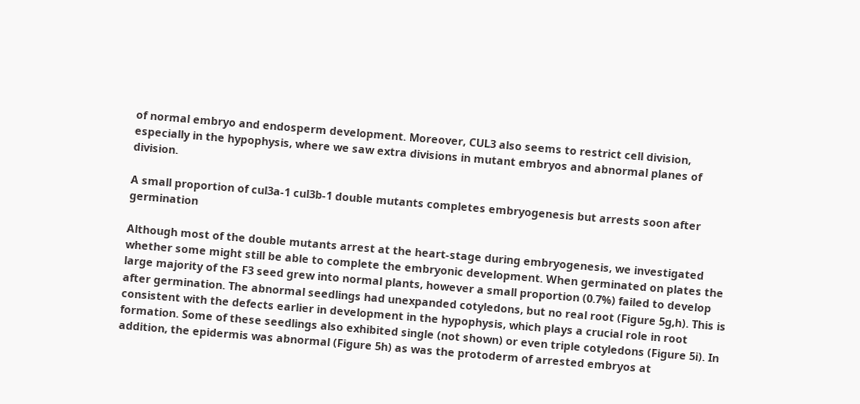of normal embryo and endosperm development. Moreover, CUL3 also seems to restrict cell division, especially in the hypophysis, where we saw extra divisions in mutant embryos and abnormal planes of division.

A small proportion of cul3a-1 cul3b-1 double mutants completes embryogenesis but arrests soon after germination

Although most of the double mutants arrest at the heart-stage during embryogenesis, we investigated whether some might still be able to complete the embryonic development. When germinated on plates the large majority of the F3 seed grew into normal plants, however a small proportion (0.7%) failed to develop after germination. The abnormal seedlings had unexpanded cotyledons, but no real root (Figure 5g,h). This is consistent with the defects earlier in development in the hypophysis, which plays a crucial role in root formation. Some of these seedlings also exhibited single (not shown) or even triple cotyledons (Figure 5i). In addition, the epidermis was abnormal (Figure 5h) as was the protoderm of arrested embryos at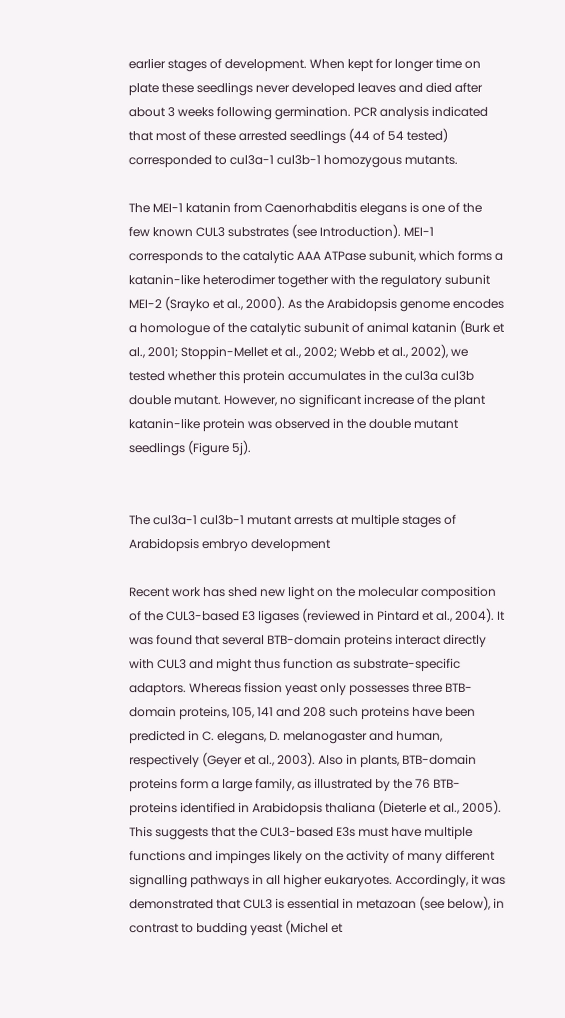earlier stages of development. When kept for longer time on plate these seedlings never developed leaves and died after about 3 weeks following germination. PCR analysis indicated that most of these arrested seedlings (44 of 54 tested) corresponded to cul3a-1 cul3b-1 homozygous mutants.

The MEI-1 katanin from Caenorhabditis elegans is one of the few known CUL3 substrates (see Introduction). MEI-1 corresponds to the catalytic AAA ATPase subunit, which forms a katanin-like heterodimer together with the regulatory subunit MEI-2 (Srayko et al., 2000). As the Arabidopsis genome encodes a homologue of the catalytic subunit of animal katanin (Burk et al., 2001; Stoppin-Mellet et al., 2002; Webb et al., 2002), we tested whether this protein accumulates in the cul3a cul3b double mutant. However, no significant increase of the plant katanin-like protein was observed in the double mutant seedlings (Figure 5j).


The cul3a-1 cul3b-1 mutant arrests at multiple stages of Arabidopsis embryo development

Recent work has shed new light on the molecular composition of the CUL3-based E3 ligases (reviewed in Pintard et al., 2004). It was found that several BTB-domain proteins interact directly with CUL3 and might thus function as substrate-specific adaptors. Whereas fission yeast only possesses three BTB-domain proteins, 105, 141 and 208 such proteins have been predicted in C. elegans, D. melanogaster and human, respectively (Geyer et al., 2003). Also in plants, BTB-domain proteins form a large family, as illustrated by the 76 BTB-proteins identified in Arabidopsis thaliana (Dieterle et al., 2005). This suggests that the CUL3-based E3s must have multiple functions and impinges likely on the activity of many different signalling pathways in all higher eukaryotes. Accordingly, it was demonstrated that CUL3 is essential in metazoan (see below), in contrast to budding yeast (Michel et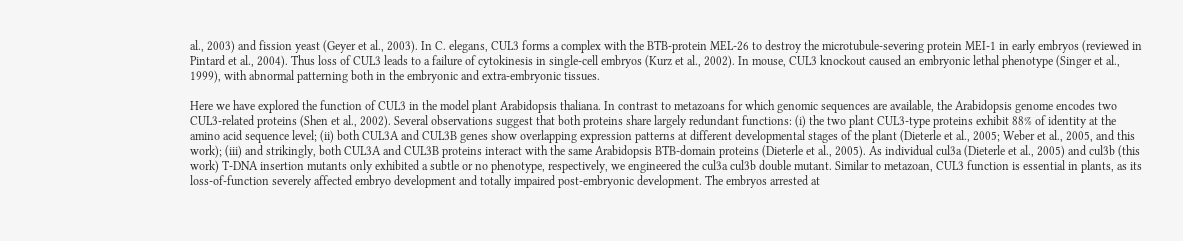al., 2003) and fission yeast (Geyer et al., 2003). In C. elegans, CUL3 forms a complex with the BTB-protein MEL-26 to destroy the microtubule-severing protein MEI-1 in early embryos (reviewed in Pintard et al., 2004). Thus loss of CUL3 leads to a failure of cytokinesis in single-cell embryos (Kurz et al., 2002). In mouse, CUL3 knockout caused an embryonic lethal phenotype (Singer et al., 1999), with abnormal patterning both in the embryonic and extra-embryonic tissues.

Here we have explored the function of CUL3 in the model plant Arabidopsis thaliana. In contrast to metazoans for which genomic sequences are available, the Arabidopsis genome encodes two CUL3-related proteins (Shen et al., 2002). Several observations suggest that both proteins share largely redundant functions: (i) the two plant CUL3-type proteins exhibit 88% of identity at the amino acid sequence level; (ii) both CUL3A and CUL3B genes show overlapping expression patterns at different developmental stages of the plant (Dieterle et al., 2005; Weber et al., 2005, and this work); (iii) and strikingly, both CUL3A and CUL3B proteins interact with the same Arabidopsis BTB-domain proteins (Dieterle et al., 2005). As individual cul3a (Dieterle et al., 2005) and cul3b (this work) T-DNA insertion mutants only exhibited a subtle or no phenotype, respectively, we engineered the cul3a cul3b double mutant. Similar to metazoan, CUL3 function is essential in plants, as its loss-of-function severely affected embryo development and totally impaired post-embryonic development. The embryos arrested at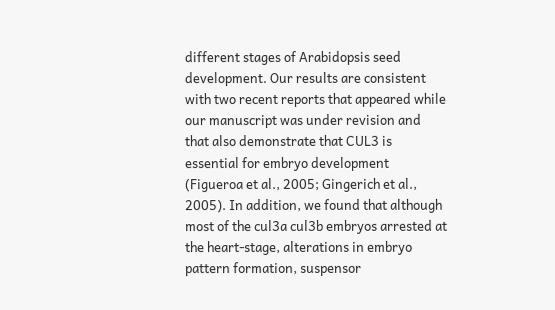different stages of Arabidopsis seed development. Our results are consistent with two recent reports that appeared while our manuscript was under revision and that also demonstrate that CUL3 is essential for embryo development (Figueroa et al., 2005; Gingerich et al., 2005). In addition, we found that although most of the cul3a cul3b embryos arrested at the heart-stage, alterations in embryo pattern formation, suspensor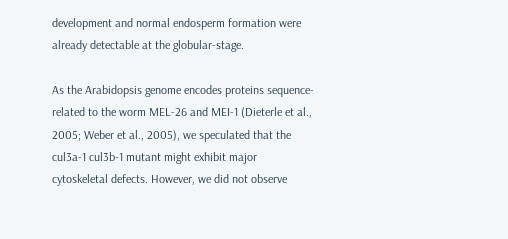development and normal endosperm formation were already detectable at the globular-stage.

As the Arabidopsis genome encodes proteins sequence-related to the worm MEL-26 and MEI-1 (Dieterle et al., 2005; Weber et al., 2005), we speculated that the cul3a-1 cul3b-1 mutant might exhibit major cytoskeletal defects. However, we did not observe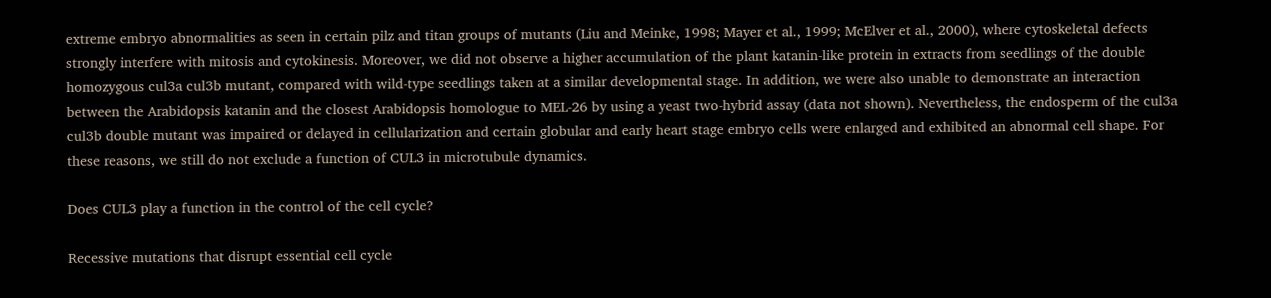extreme embryo abnormalities as seen in certain pilz and titan groups of mutants (Liu and Meinke, 1998; Mayer et al., 1999; McElver et al., 2000), where cytoskeletal defects strongly interfere with mitosis and cytokinesis. Moreover, we did not observe a higher accumulation of the plant katanin-like protein in extracts from seedlings of the double homozygous cul3a cul3b mutant, compared with wild-type seedlings taken at a similar developmental stage. In addition, we were also unable to demonstrate an interaction between the Arabidopsis katanin and the closest Arabidopsis homologue to MEL-26 by using a yeast two-hybrid assay (data not shown). Nevertheless, the endosperm of the cul3a cul3b double mutant was impaired or delayed in cellularization and certain globular and early heart stage embryo cells were enlarged and exhibited an abnormal cell shape. For these reasons, we still do not exclude a function of CUL3 in microtubule dynamics.

Does CUL3 play a function in the control of the cell cycle?

Recessive mutations that disrupt essential cell cycle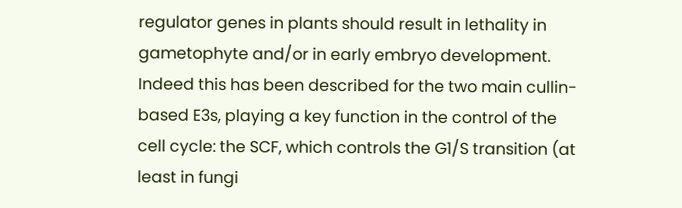regulator genes in plants should result in lethality in gametophyte and/or in early embryo development. Indeed this has been described for the two main cullin-based E3s, playing a key function in the control of the cell cycle: the SCF, which controls the G1/S transition (at least in fungi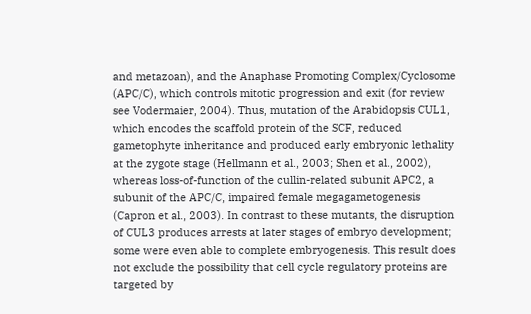and metazoan), and the Anaphase Promoting Complex/Cyclosome (APC/C), which controls mitotic progression and exit (for review see Vodermaier, 2004). Thus, mutation of the Arabidopsis CUL1, which encodes the scaffold protein of the SCF, reduced gametophyte inheritance and produced early embryonic lethality at the zygote stage (Hellmann et al., 2003; Shen et al., 2002), whereas loss-of-function of the cullin-related subunit APC2, a subunit of the APC/C, impaired female megagametogenesis (Capron et al., 2003). In contrast to these mutants, the disruption of CUL3 produces arrests at later stages of embryo development; some were even able to complete embryogenesis. This result does not exclude the possibility that cell cycle regulatory proteins are targeted by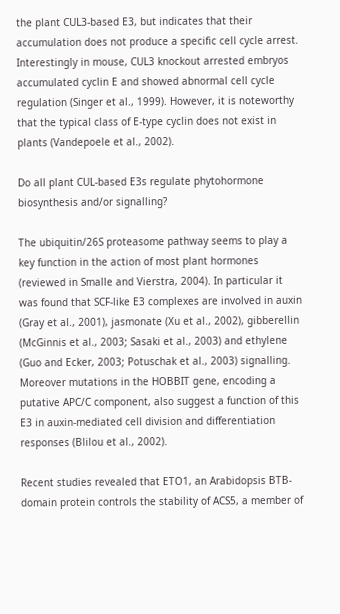the plant CUL3-based E3, but indicates that their accumulation does not produce a specific cell cycle arrest. Interestingly in mouse, CUL3 knockout arrested embryos accumulated cyclin E and showed abnormal cell cycle regulation (Singer et al., 1999). However, it is noteworthy that the typical class of E-type cyclin does not exist in plants (Vandepoele et al., 2002).

Do all plant CUL-based E3s regulate phytohormone biosynthesis and/or signalling?

The ubiquitin/26S proteasome pathway seems to play a key function in the action of most plant hormones (reviewed in Smalle and Vierstra, 2004). In particular it was found that SCF-like E3 complexes are involved in auxin (Gray et al., 2001), jasmonate (Xu et al., 2002), gibberellin (McGinnis et al., 2003; Sasaki et al., 2003) and ethylene (Guo and Ecker, 2003; Potuschak et al., 2003) signalling. Moreover mutations in the HOBBIT gene, encoding a putative APC/C component, also suggest a function of this E3 in auxin-mediated cell division and differentiation responses (Blilou et al., 2002).

Recent studies revealed that ETO1, an Arabidopsis BTB-domain protein controls the stability of ACS5, a member of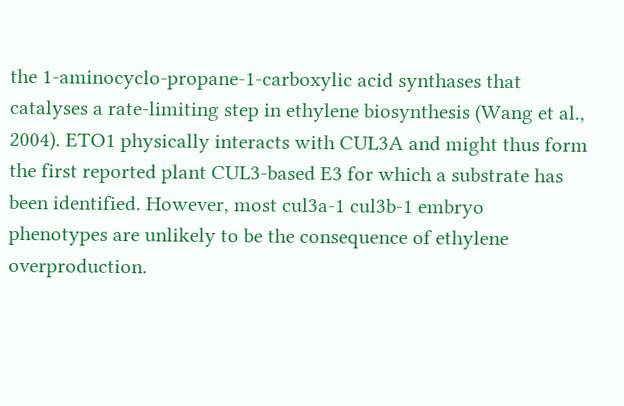the 1-aminocyclo-propane-1-carboxylic acid synthases that catalyses a rate-limiting step in ethylene biosynthesis (Wang et al., 2004). ETO1 physically interacts with CUL3A and might thus form the first reported plant CUL3-based E3 for which a substrate has been identified. However, most cul3a-1 cul3b-1 embryo phenotypes are unlikely to be the consequence of ethylene overproduction.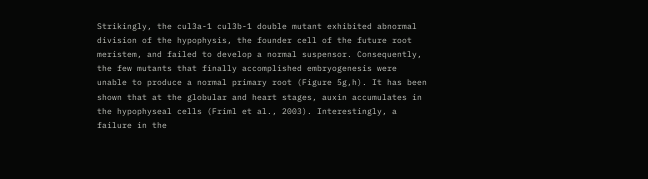Strikingly, the cul3a-1 cul3b-1 double mutant exhibited abnormal division of the hypophysis, the founder cell of the future root meristem, and failed to develop a normal suspensor. Consequently, the few mutants that finally accomplished embryogenesis were unable to produce a normal primary root (Figure 5g,h). It has been shown that at the globular and heart stages, auxin accumulates in the hypophyseal cells (Friml et al., 2003). Interestingly, a failure in the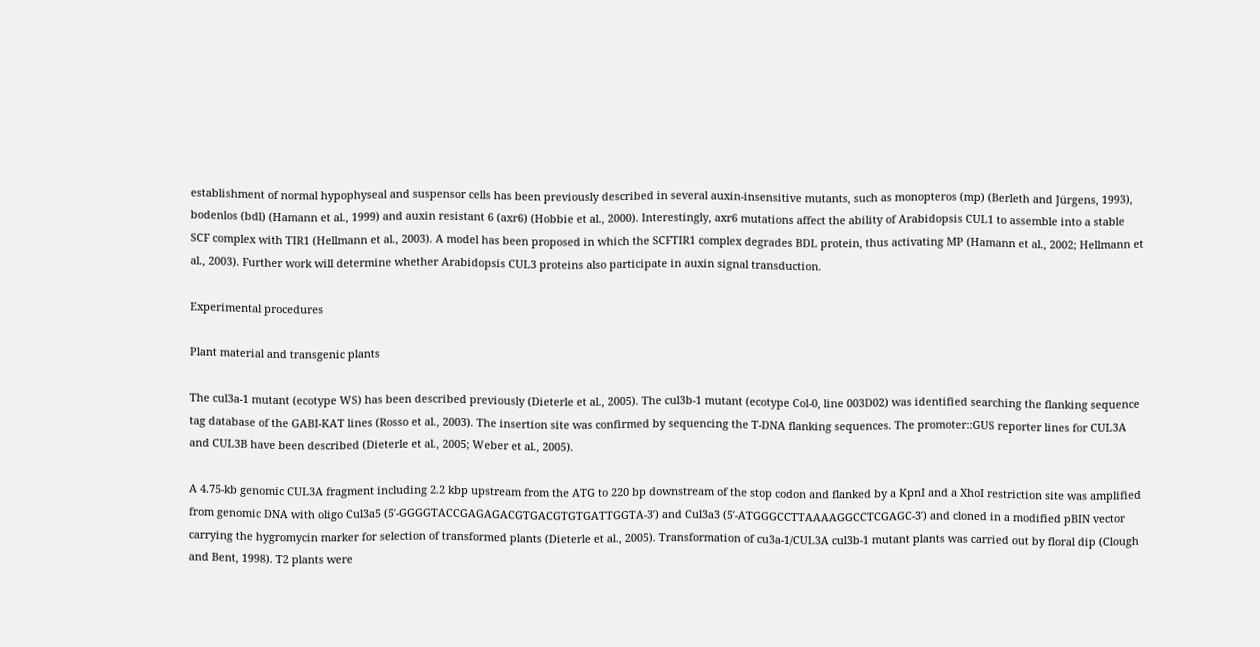establishment of normal hypophyseal and suspensor cells has been previously described in several auxin-insensitive mutants, such as monopteros (mp) (Berleth and Jürgens, 1993), bodenlos (bdl) (Hamann et al., 1999) and auxin resistant 6 (axr6) (Hobbie et al., 2000). Interestingly, axr6 mutations affect the ability of Arabidopsis CUL1 to assemble into a stable SCF complex with TIR1 (Hellmann et al., 2003). A model has been proposed in which the SCFTIR1 complex degrades BDL protein, thus activating MP (Hamann et al., 2002; Hellmann et al., 2003). Further work will determine whether Arabidopsis CUL3 proteins also participate in auxin signal transduction.

Experimental procedures

Plant material and transgenic plants

The cul3a-1 mutant (ecotype WS) has been described previously (Dieterle et al., 2005). The cul3b-1 mutant (ecotype Col-0, line 003D02) was identified searching the flanking sequence tag database of the GABI-KAT lines (Rosso et al., 2003). The insertion site was confirmed by sequencing the T-DNA flanking sequences. The promoter::GUS reporter lines for CUL3A and CUL3B have been described (Dieterle et al., 2005; Weber et al., 2005).

A 4.75-kb genomic CUL3A fragment including 2.2 kbp upstream from the ATG to 220 bp downstream of the stop codon and flanked by a KpnI and a XhoI restriction site was amplified from genomic DNA with oligo Cul3a5 (5′-GGGGTACCGAGAGACGTGACGTGTGATTGGTA-3′) and Cul3a3 (5′-ATGGGCCTTAAAAGGCCTCGAGC-3′) and cloned in a modified pBIN vector carrying the hygromycin marker for selection of transformed plants (Dieterle et al., 2005). Transformation of cu3a-1/CUL3A cul3b-1 mutant plants was carried out by floral dip (Clough and Bent, 1998). T2 plants were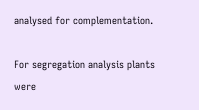analysed for complementation.

For segregation analysis plants were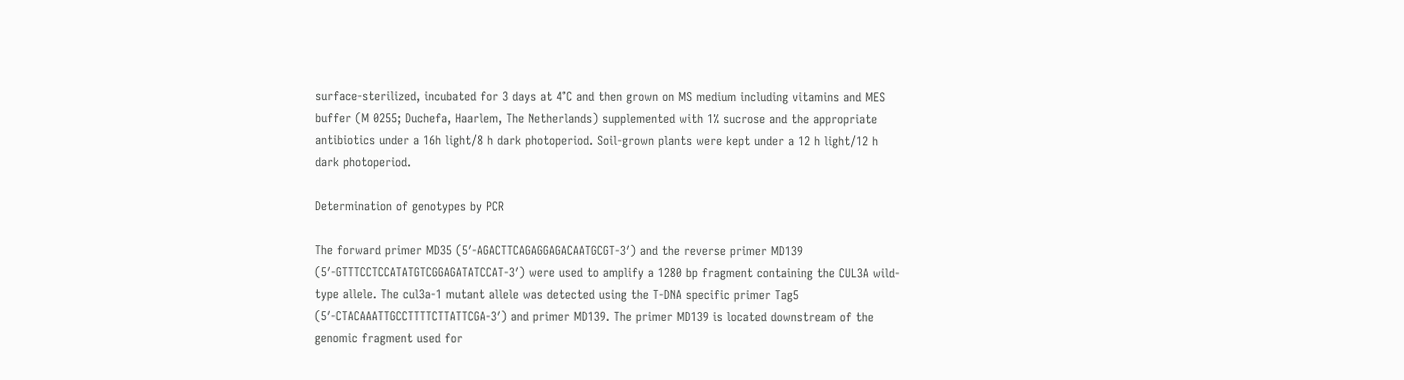surface-sterilized, incubated for 3 days at 4°C and then grown on MS medium including vitamins and MES buffer (M 0255; Duchefa, Haarlem, The Netherlands) supplemented with 1% sucrose and the appropriate antibiotics under a 16h light/8 h dark photoperiod. Soil-grown plants were kept under a 12 h light/12 h dark photoperiod.

Determination of genotypes by PCR

The forward primer MD35 (5′-AGACTTCAGAGGAGACAATGCGT-3′) and the reverse primer MD139 (5′-GTTTCCTCCATATGTCGGAGATATCCAT-3′) were used to amplify a 1280 bp fragment containing the CUL3A wild-type allele. The cul3a-1 mutant allele was detected using the T-DNA specific primer Tag5 (5′-CTACAAATTGCCTTTTCTTATTCGA-3′) and primer MD139. The primer MD139 is located downstream of the genomic fragment used for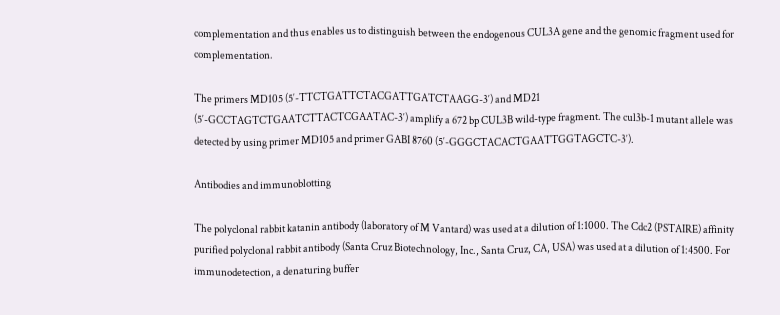complementation and thus enables us to distinguish between the endogenous CUL3A gene and the genomic fragment used for complementation.

The primers MD105 (5′-TTCTGATTCTACGATTGATCTAAGG-3′) and MD21 (5′-GCCTAGTCTGAATCTTACTCGAATAC-3′) amplify a 672 bp CUL3B wild-type fragment. The cul3b-1 mutant allele was detected by using primer MD105 and primer GABI 8760 (5′-GGGCTACACTGAATTGGTAGCTC-3′).

Antibodies and immunoblotting

The polyclonal rabbit katanin antibody (laboratory of M Vantard) was used at a dilution of 1:1000. The Cdc2 (PSTAIRE) affinity purified polyclonal rabbit antibody (Santa Cruz Biotechnology, Inc., Santa Cruz, CA, USA) was used at a dilution of 1:4500. For immunodetection, a denaturing buffer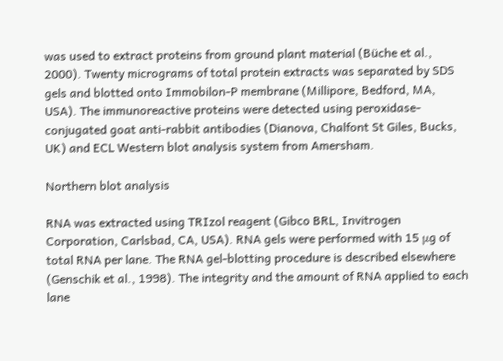was used to extract proteins from ground plant material (Büche et al., 2000). Twenty micrograms of total protein extracts was separated by SDS gels and blotted onto Immobilon-P membrane (Millipore, Bedford, MA, USA). The immunoreactive proteins were detected using peroxidase-conjugated goat anti-rabbit antibodies (Dianova, Chalfont St Giles, Bucks, UK) and ECL Western blot analysis system from Amersham.

Northern blot analysis

RNA was extracted using TRIzol reagent (Gibco BRL, Invitrogen Corporation, Carlsbad, CA, USA). RNA gels were performed with 15 μg of total RNA per lane. The RNA gel-blotting procedure is described elsewhere (Genschik et al., 1998). The integrity and the amount of RNA applied to each lane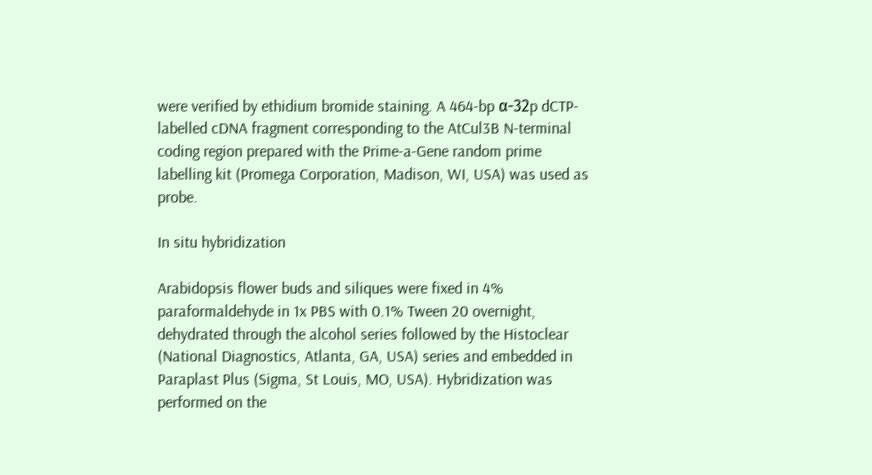were verified by ethidium bromide staining. A 464-bp α-32p dCTP-labelled cDNA fragment corresponding to the AtCul3B N-terminal coding region prepared with the Prime-a-Gene random prime labelling kit (Promega Corporation, Madison, WI, USA) was used as probe.

In situ hybridization

Arabidopsis flower buds and siliques were fixed in 4% paraformaldehyde in 1x PBS with 0.1% Tween 20 overnight, dehydrated through the alcohol series followed by the Histoclear (National Diagnostics, Atlanta, GA, USA) series and embedded in Paraplast Plus (Sigma, St Louis, MO, USA). Hybridization was performed on the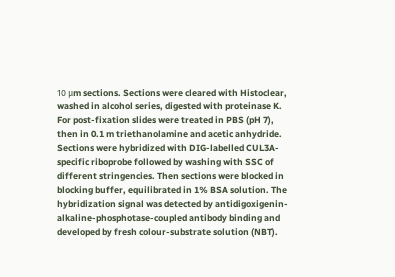10 μm sections. Sections were cleared with Histoclear, washed in alcohol series, digested with proteinase K. For post-fixation slides were treated in PBS (pH 7), then in 0.1 m triethanolamine and acetic anhydride. Sections were hybridized with DIG-labelled CUL3A-specific riboprobe followed by washing with SSC of different stringencies. Then sections were blocked in blocking buffer, equilibrated in 1% BSA solution. The hybridization signal was detected by antidigoxigenin-alkaline-phosphotase-coupled antibody binding and developed by fresh colour-substrate solution (NBT).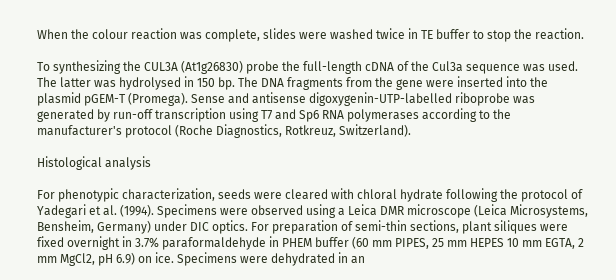When the colour reaction was complete, slides were washed twice in TE buffer to stop the reaction.

To synthesizing the CUL3A (At1g26830) probe the full-length cDNA of the Cul3a sequence was used. The latter was hydrolysed in 150 bp. The DNA fragments from the gene were inserted into the plasmid pGEM-T (Promega). Sense and antisense digoxygenin-UTP-labelled riboprobe was generated by run-off transcription using T7 and Sp6 RNA polymerases according to the manufacturer's protocol (Roche Diagnostics, Rotkreuz, Switzerland).

Histological analysis

For phenotypic characterization, seeds were cleared with chloral hydrate following the protocol of Yadegari et al. (1994). Specimens were observed using a Leica DMR microscope (Leica Microsystems, Bensheim, Germany) under DIC optics. For preparation of semi-thin sections, plant siliques were fixed overnight in 3.7% paraformaldehyde in PHEM buffer (60 mm PIPES, 25 mm HEPES 10 mm EGTA, 2 mm MgCl2, pH 6.9) on ice. Specimens were dehydrated in an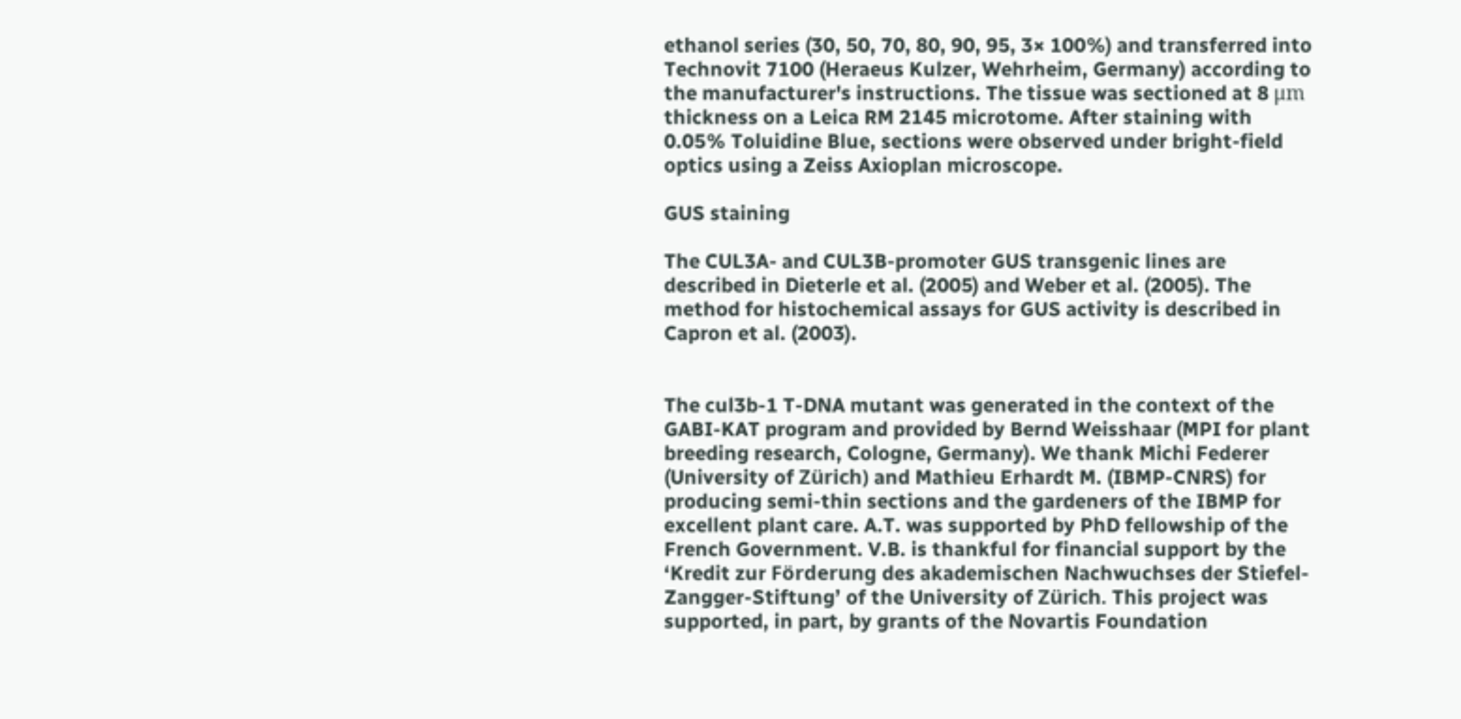ethanol series (30, 50, 70, 80, 90, 95, 3× 100%) and transferred into Technovit 7100 (Heraeus Kulzer, Wehrheim, Germany) according to the manufacturer's instructions. The tissue was sectioned at 8 μm thickness on a Leica RM 2145 microtome. After staining with 0.05% Toluidine Blue, sections were observed under bright-field optics using a Zeiss Axioplan microscope.

GUS staining

The CUL3A- and CUL3B-promoter GUS transgenic lines are described in Dieterle et al. (2005) and Weber et al. (2005). The method for histochemical assays for GUS activity is described in Capron et al. (2003).


The cul3b-1 T-DNA mutant was generated in the context of the GABI-KAT program and provided by Bernd Weisshaar (MPI for plant breeding research, Cologne, Germany). We thank Michi Federer (University of Zürich) and Mathieu Erhardt M. (IBMP-CNRS) for producing semi-thin sections and the gardeners of the IBMP for excellent plant care. A.T. was supported by PhD fellowship of the French Government. V.B. is thankful for financial support by the ‘Kredit zur Förderung des akademischen Nachwuchses der Stiefel-Zangger-Stiftung’ of the University of Zürich. This project was supported, in part, by grants of the Novartis Foundation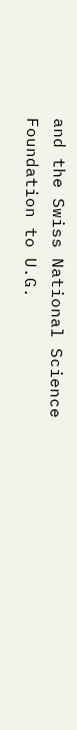and the Swiss National Science Foundation to U.G.